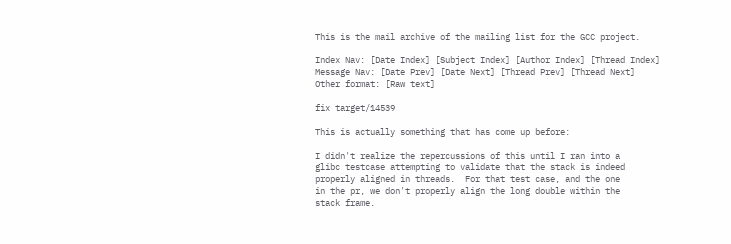This is the mail archive of the mailing list for the GCC project.

Index Nav: [Date Index] [Subject Index] [Author Index] [Thread Index]
Message Nav: [Date Prev] [Date Next] [Thread Prev] [Thread Next]
Other format: [Raw text]

fix target/14539

This is actually something that has come up before:

I didn't realize the repercussions of this until I ran into a
glibc testcase attempting to validate that the stack is indeed
properly aligned in threads.  For that test case, and the one
in the pr, we don't properly align the long double within the
stack frame.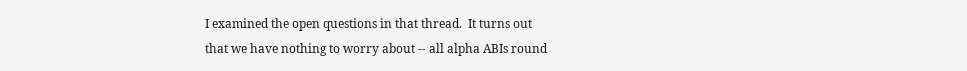I examined the open questions in that thread.  It turns out
that we have nothing to worry about -- all alpha ABIs round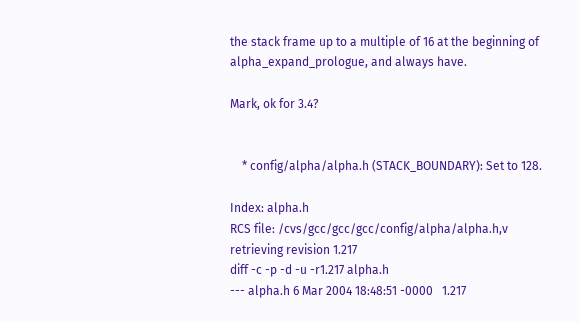the stack frame up to a multiple of 16 at the beginning of
alpha_expand_prologue, and always have.

Mark, ok for 3.4?


    * config/alpha/alpha.h (STACK_BOUNDARY): Set to 128.

Index: alpha.h
RCS file: /cvs/gcc/gcc/gcc/config/alpha/alpha.h,v
retrieving revision 1.217
diff -c -p -d -u -r1.217 alpha.h
--- alpha.h 6 Mar 2004 18:48:51 -0000   1.217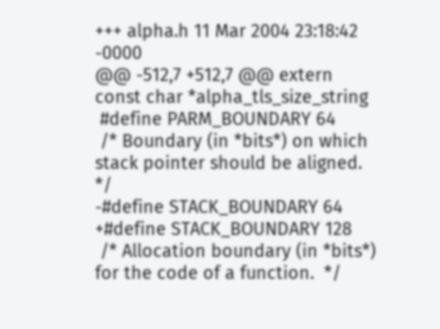+++ alpha.h 11 Mar 2004 23:18:42 -0000
@@ -512,7 +512,7 @@ extern const char *alpha_tls_size_string
 #define PARM_BOUNDARY 64
 /* Boundary (in *bits*) on which stack pointer should be aligned.  */
-#define STACK_BOUNDARY 64
+#define STACK_BOUNDARY 128
 /* Allocation boundary (in *bits*) for the code of a function.  */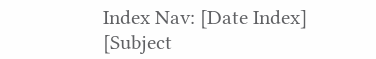Index Nav: [Date Index] [Subject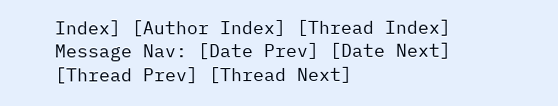Index] [Author Index] [Thread Index]
Message Nav: [Date Prev] [Date Next] [Thread Prev] [Thread Next]